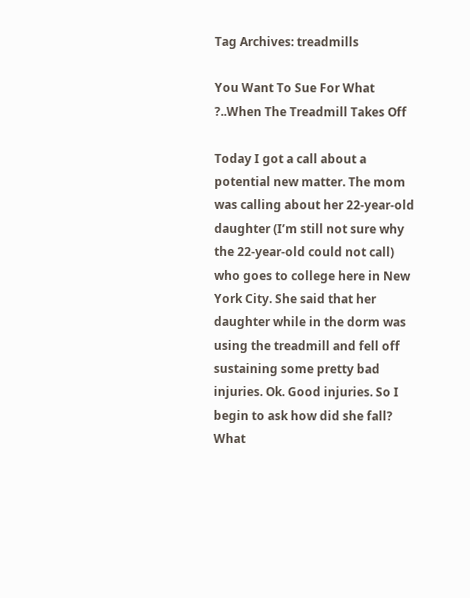Tag Archives: treadmills

You Want To Sue For What ?..When The Treadmill Takes Off

Today I got a call about a potential new matter. The mom was calling about her 22-year-old daughter (I’m still not sure why the 22-year-old could not call) who goes to college here in New York City. She said that her daughter while in the dorm was using the treadmill and fell off sustaining some pretty bad injuries. Ok. Good injuries. So I begin to ask how did she fall? What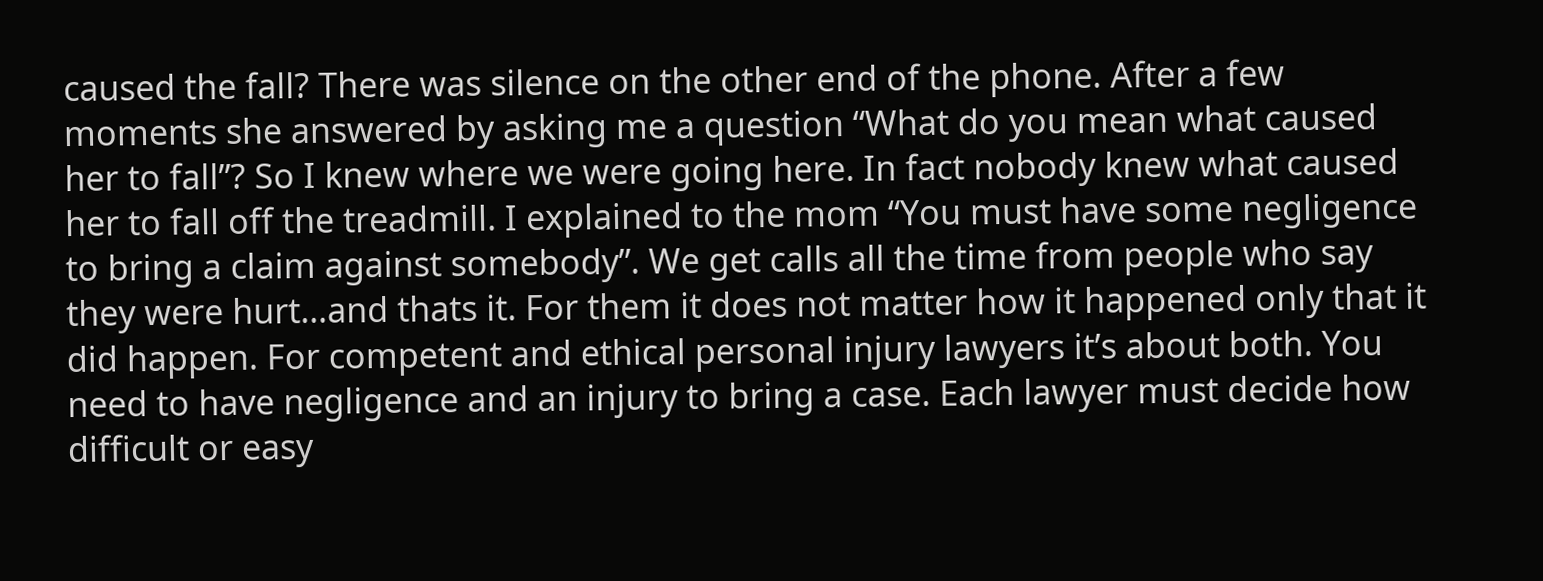caused the fall? There was silence on the other end of the phone. After a few moments she answered by asking me a question “What do you mean what caused her to fall”? So I knew where we were going here. In fact nobody knew what caused her to fall off the treadmill. I explained to the mom “You must have some negligence to bring a claim against somebody”. We get calls all the time from people who say they were hurt…and thats it. For them it does not matter how it happened only that it did happen. For competent and ethical personal injury lawyers it’s about both. You need to have negligence and an injury to bring a case. Each lawyer must decide how difficult or easy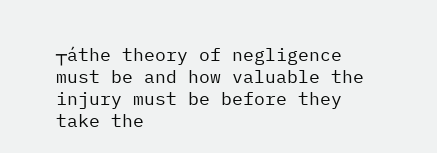┬áthe theory of negligence must be and how valuable the injury must be before they take the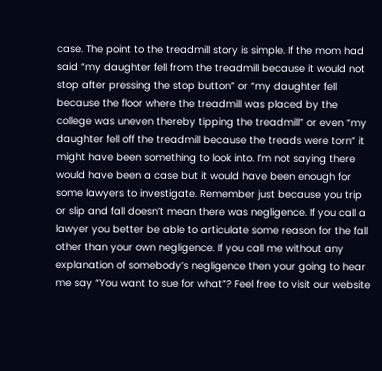case. The point to the treadmill story is simple. If the mom had said “my daughter fell from the treadmill because it would not stop after pressing the stop button” or “my daughter fell because the floor where the treadmill was placed by the college was uneven thereby tipping the treadmill” or even “my daughter fell off the treadmill because the treads were torn” it might have been something to look into. I’m not saying there would have been a case but it would have been enough for some lawyers to investigate. Remember just because you trip or slip and fall doesn’t mean there was negligence. If you call a lawyer you better be able to articulate some reason for the fall other than your own negligence. If you call me without any explanation of somebody’s negligence then your going to hear me say “You want to sue for what”? Feel free to visit our website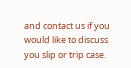and contact us if you would like to discuss you slip or trip case.